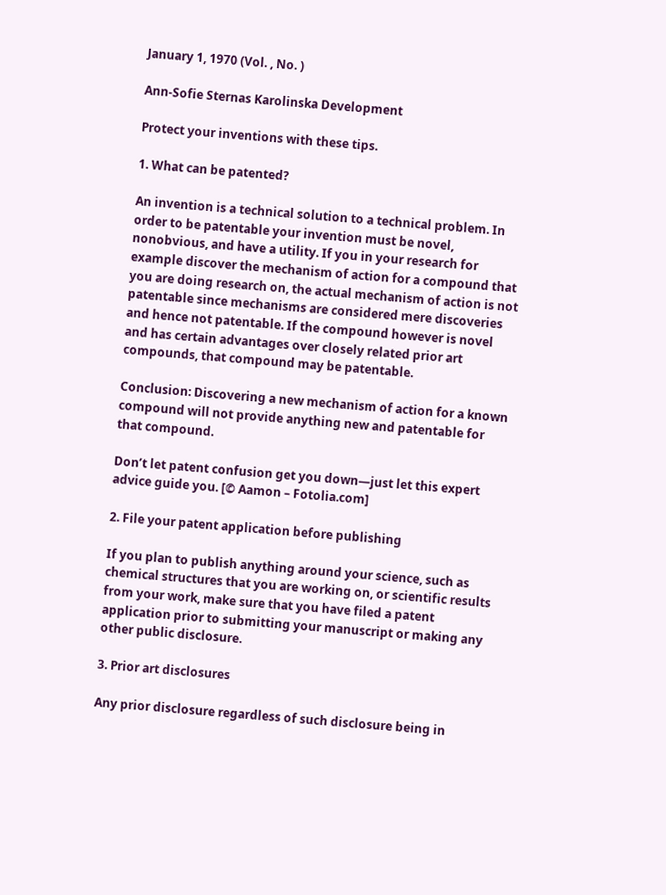January 1, 1970 (Vol. , No. )

Ann-Sofie Sternas Karolinska Development

Protect your inventions with these tips.

1. What can be patented?

An invention is a technical solution to a technical problem. In order to be patentable your invention must be novel, nonobvious, and have a utility. If you in your research for example discover the mechanism of action for a compound that you are doing research on, the actual mechanism of action is not patentable since mechanisms are considered mere discoveries and hence not patentable. If the compound however is novel and has certain advantages over closely related prior art compounds, that compound may be patentable.

Conclusion: Discovering a new mechanism of action for a known compound will not provide anything new and patentable for that compound.

Don’t let patent confusion get you down—just let this expert advice guide you. [© Aamon – Fotolia.com]

2. File your patent application before publishing

If you plan to publish anything around your science, such as chemical structures that you are working on, or scientific results from your work, make sure that you have filed a patent application prior to submitting your manuscript or making any other public disclosure.

3. Prior art disclosures

Any prior disclosure regardless of such disclosure being in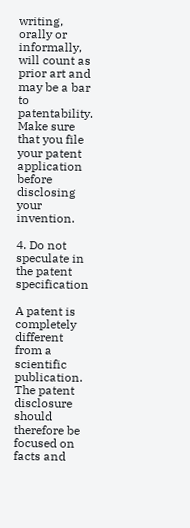writing, orally or informally, will count as prior art and may be a bar to patentability. Make sure that you file your patent application before disclosing your invention.

4. Do not speculate in the patent specification

A patent is completely different from a scientific publication. The patent disclosure should therefore be focused on facts and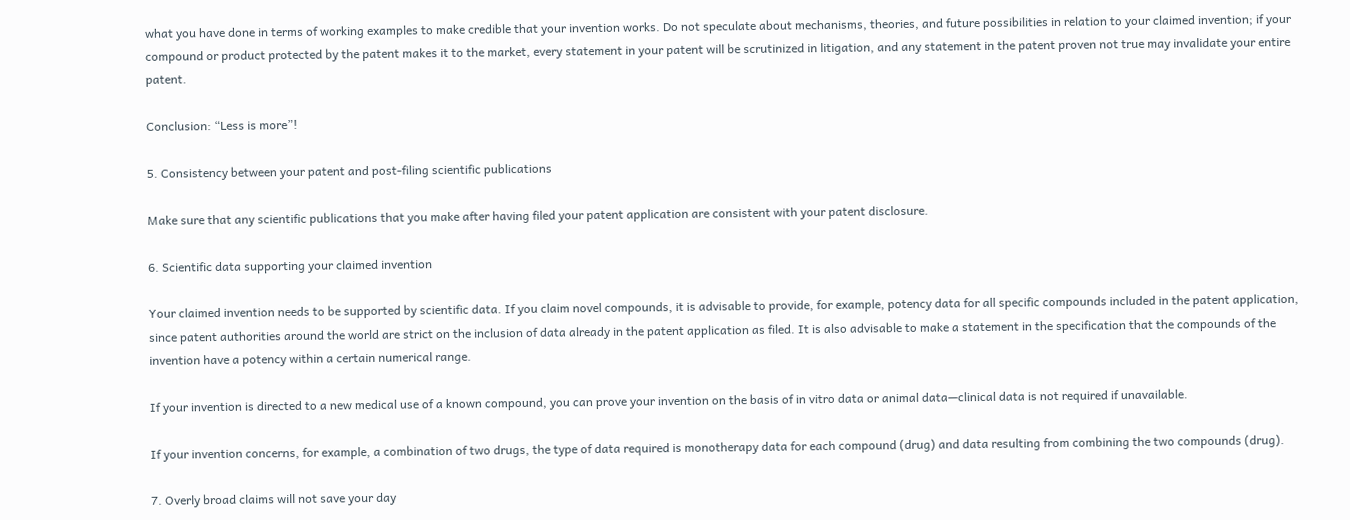what you have done in terms of working examples to make credible that your invention works. Do not speculate about mechanisms, theories, and future possibilities in relation to your claimed invention; if your compound or product protected by the patent makes it to the market, every statement in your patent will be scrutinized in litigation, and any statement in the patent proven not true may invalidate your entire patent.

Conclusion: “Less is more”!

5. Consistency between your patent and post-filing scientific publications

Make sure that any scientific publications that you make after having filed your patent application are consistent with your patent disclosure.

6. Scientific data supporting your claimed invention

Your claimed invention needs to be supported by scientific data. If you claim novel compounds, it is advisable to provide, for example, potency data for all specific compounds included in the patent application, since patent authorities around the world are strict on the inclusion of data already in the patent application as filed. It is also advisable to make a statement in the specification that the compounds of the invention have a potency within a certain numerical range.

If your invention is directed to a new medical use of a known compound, you can prove your invention on the basis of in vitro data or animal data—clinical data is not required if unavailable.

If your invention concerns, for example, a combination of two drugs, the type of data required is monotherapy data for each compound (drug) and data resulting from combining the two compounds (drug).

7. Overly broad claims will not save your day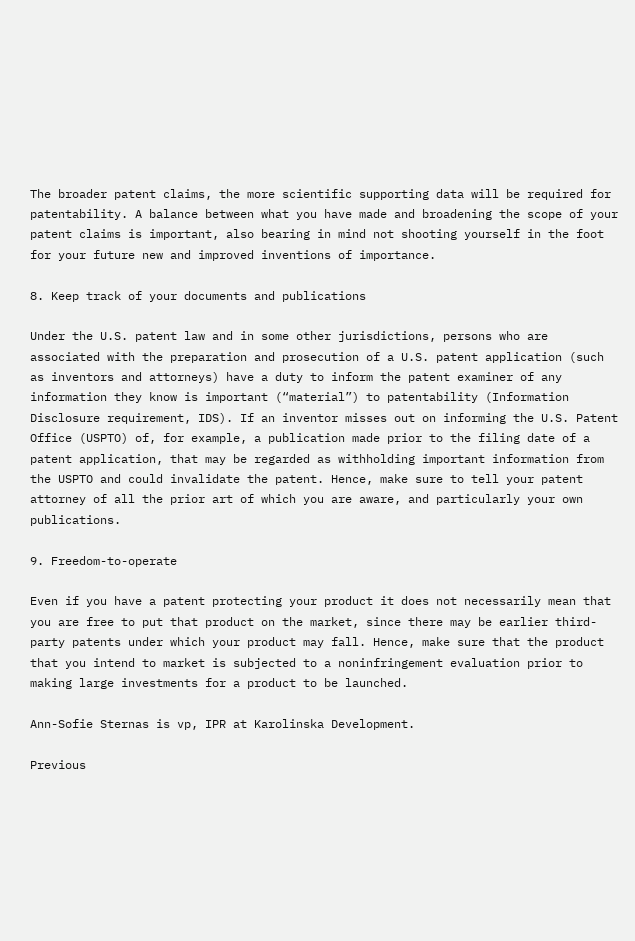The broader patent claims, the more scientific supporting data will be required for patentability. A balance between what you have made and broadening the scope of your patent claims is important, also bearing in mind not shooting yourself in the foot for your future new and improved inventions of importance.

8. Keep track of your documents and publications

Under the U.S. patent law and in some other jurisdictions, persons who are associated with the preparation and prosecution of a U.S. patent application (such as inventors and attorneys) have a duty to inform the patent examiner of any information they know is important (“material”) to patentability (Information Disclosure requirement, IDS). If an inventor misses out on informing the U.S. Patent Office (USPTO) of, for example, a publication made prior to the filing date of a patent application, that may be regarded as withholding important information from the USPTO and could invalidate the patent. Hence, make sure to tell your patent attorney of all the prior art of which you are aware, and particularly your own publications.

9. Freedom-to-operate

Even if you have a patent protecting your product it does not necessarily mean that you are free to put that product on the market, since there may be earlier third-party patents under which your product may fall. Hence, make sure that the product that you intend to market is subjected to a noninfringement evaluation prior to making large investments for a product to be launched.

Ann-Sofie Sternas is vp, IPR at Karolinska Development.

Previous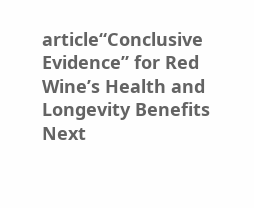article“Conclusive Evidence” for Red Wine’s Health and Longevity Benefits
Next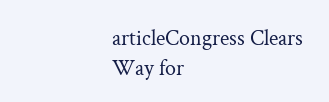articleCongress Clears Way for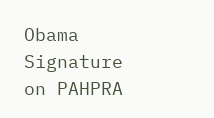Obama Signature on PAHPRA